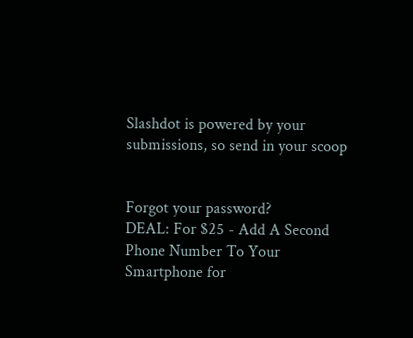Slashdot is powered by your submissions, so send in your scoop


Forgot your password?
DEAL: For $25 - Add A Second Phone Number To Your Smartphone for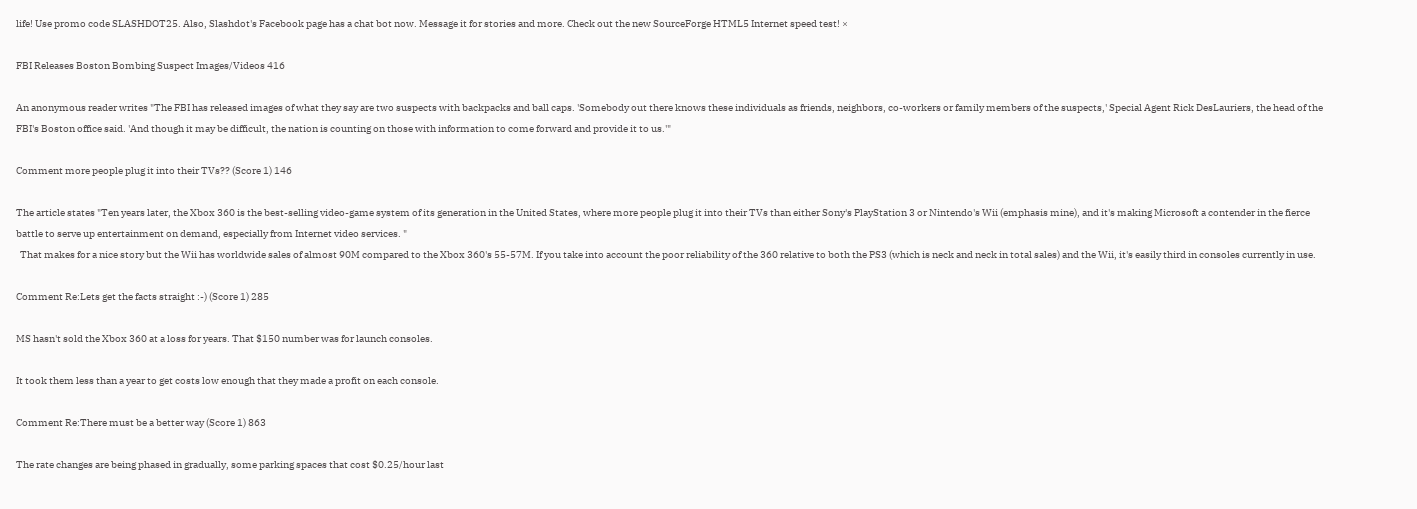life! Use promo code SLASHDOT25. Also, Slashdot's Facebook page has a chat bot now. Message it for stories and more. Check out the new SourceForge HTML5 Internet speed test! ×

FBI Releases Boston Bombing Suspect Images/Videos 416

An anonymous reader writes "The FBI has released images of what they say are two suspects with backpacks and ball caps. 'Somebody out there knows these individuals as friends, neighbors, co-workers or family members of the suspects,' Special Agent Rick DesLauriers, the head of the FBI's Boston office said. 'And though it may be difficult, the nation is counting on those with information to come forward and provide it to us.'"

Comment more people plug it into their TVs?? (Score 1) 146

The article states "Ten years later, the Xbox 360 is the best-selling video-game system of its generation in the United States, where more people plug it into their TVs than either Sony's PlayStation 3 or Nintendo's Wii (emphasis mine), and it's making Microsoft a contender in the fierce battle to serve up entertainment on demand, especially from Internet video services. "
  That makes for a nice story but the Wii has worldwide sales of almost 90M compared to the Xbox 360's 55-57M. If you take into account the poor reliability of the 360 relative to both the PS3 (which is neck and neck in total sales) and the Wii, it's easily third in consoles currently in use.

Comment Re:Lets get the facts straight :-) (Score 1) 285

MS hasn't sold the Xbox 360 at a loss for years. That $150 number was for launch consoles.

It took them less than a year to get costs low enough that they made a profit on each console.

Comment Re:There must be a better way (Score 1) 863

The rate changes are being phased in gradually, some parking spaces that cost $0.25/hour last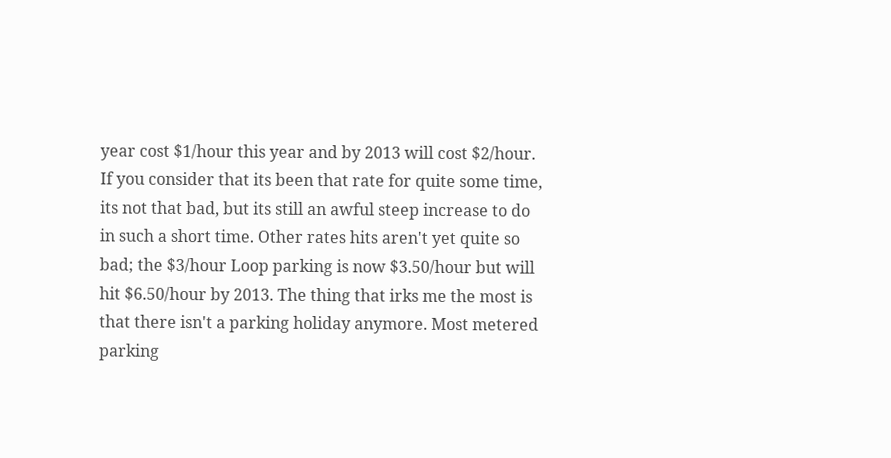year cost $1/hour this year and by 2013 will cost $2/hour. If you consider that its been that rate for quite some time, its not that bad, but its still an awful steep increase to do in such a short time. Other rates hits aren't yet quite so bad; the $3/hour Loop parking is now $3.50/hour but will hit $6.50/hour by 2013. The thing that irks me the most is that there isn't a parking holiday anymore. Most metered parking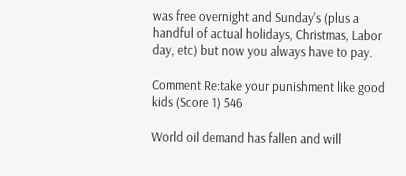was free overnight and Sunday's (plus a handful of actual holidays, Christmas, Labor day, etc) but now you always have to pay.

Comment Re:take your punishment like good kids (Score 1) 546

World oil demand has fallen and will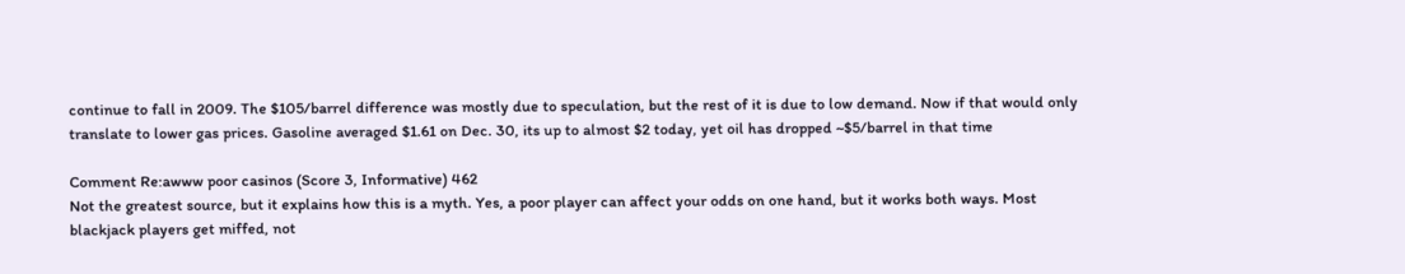continue to fall in 2009. The $105/barrel difference was mostly due to speculation, but the rest of it is due to low demand. Now if that would only translate to lower gas prices. Gasoline averaged $1.61 on Dec. 30, its up to almost $2 today, yet oil has dropped ~$5/barrel in that time

Comment Re:awww poor casinos (Score 3, Informative) 462
Not the greatest source, but it explains how this is a myth. Yes, a poor player can affect your odds on one hand, but it works both ways. Most blackjack players get miffed, not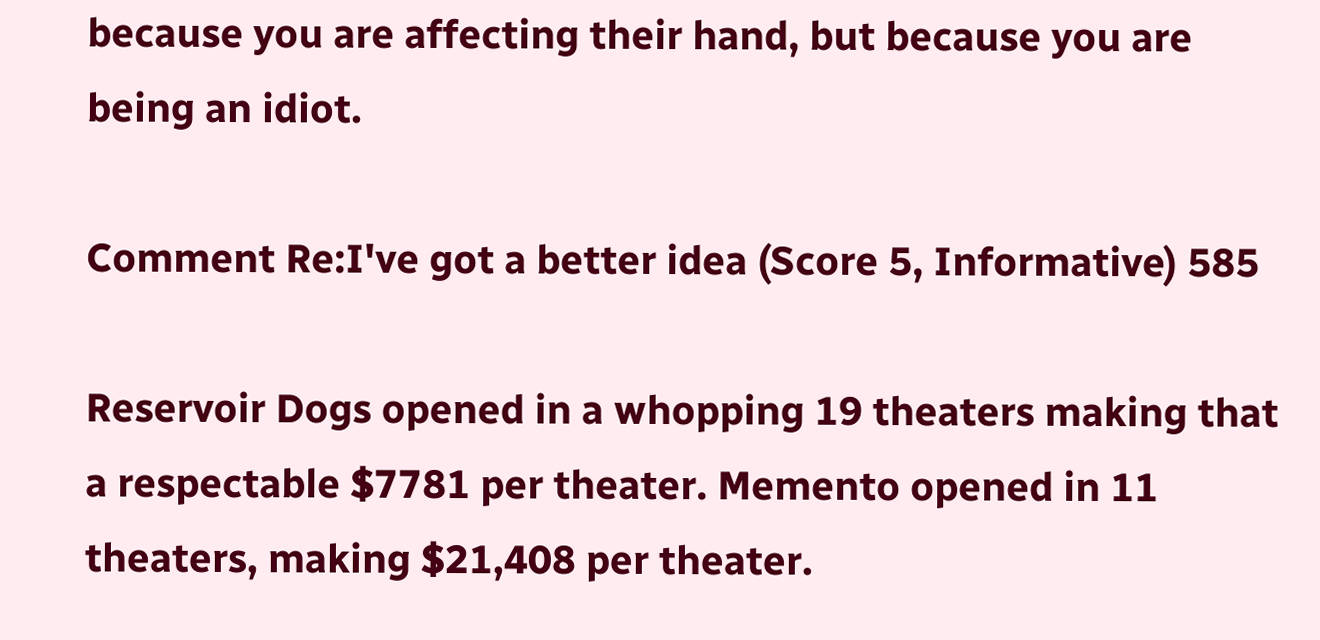because you are affecting their hand, but because you are being an idiot.

Comment Re:I've got a better idea (Score 5, Informative) 585

Reservoir Dogs opened in a whopping 19 theaters making that a respectable $7781 per theater. Memento opened in 11 theaters, making $21,408 per theater.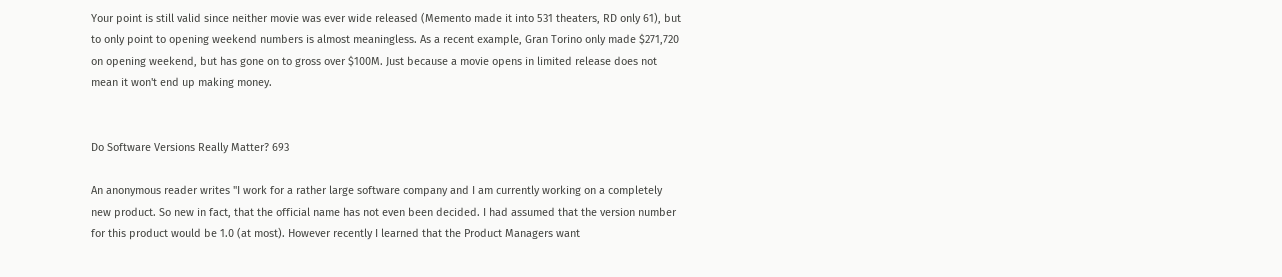Your point is still valid since neither movie was ever wide released (Memento made it into 531 theaters, RD only 61), but to only point to opening weekend numbers is almost meaningless. As a recent example, Gran Torino only made $271,720 on opening weekend, but has gone on to gross over $100M. Just because a movie opens in limited release does not mean it won't end up making money.


Do Software Versions Really Matter? 693

An anonymous reader writes "I work for a rather large software company and I am currently working on a completely new product. So new in fact, that the official name has not even been decided. I had assumed that the version number for this product would be 1.0 (at most). However recently I learned that the Product Managers want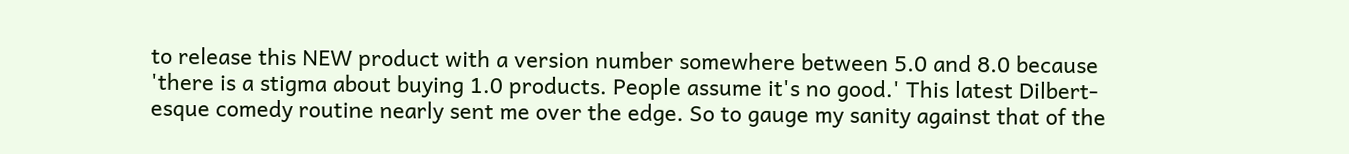to release this NEW product with a version number somewhere between 5.0 and 8.0 because 'there is a stigma about buying 1.0 products. People assume it's no good.' This latest Dilbert-esque comedy routine nearly sent me over the edge. So to gauge my sanity against that of the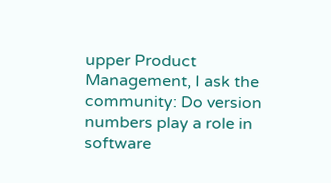upper Product Management, I ask the community: Do version numbers play a role in software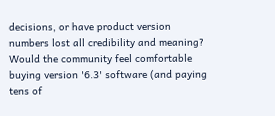decisions, or have product version numbers lost all credibility and meaning? Would the community feel comfortable buying version '6.3' software (and paying tens of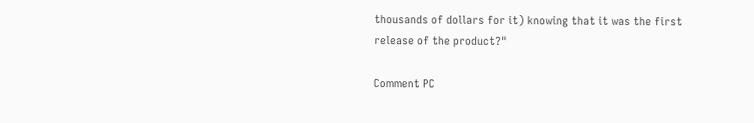thousands of dollars for it) knowing that it was the first release of the product?"

Comment PC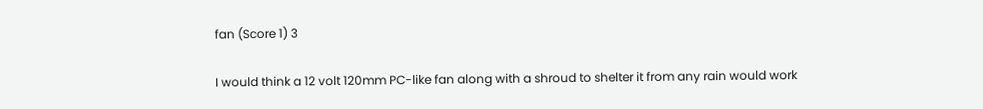fan (Score 1) 3

I would think a 12 volt 120mm PC-like fan along with a shroud to shelter it from any rain would work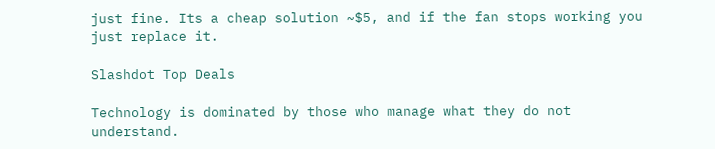just fine. Its a cheap solution ~$5, and if the fan stops working you just replace it.

Slashdot Top Deals

Technology is dominated by those who manage what they do not understand.